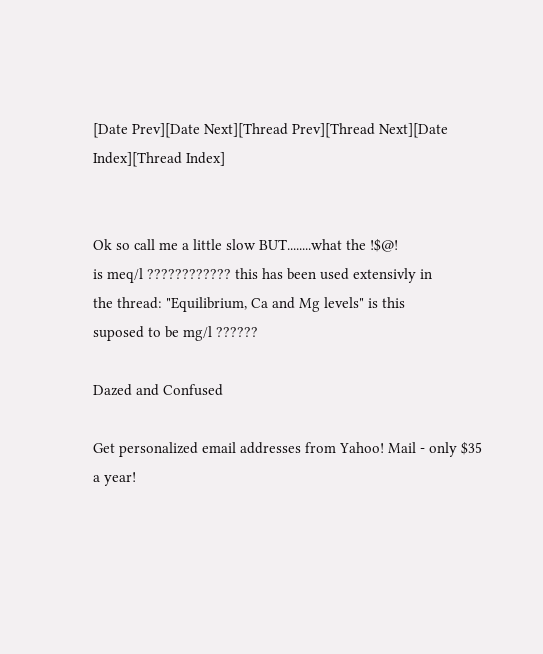[Date Prev][Date Next][Thread Prev][Thread Next][Date Index][Thread Index]


Ok so call me a little slow BUT........what the !$@!
is meq/l ???????????? this has been used extensivly in
the thread: "Equilibrium, Ca and Mg levels" is this
suposed to be mg/l ??????

Dazed and Confused

Get personalized email addresses from Yahoo! Mail - only $35
a year!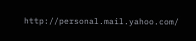http://personal.mail.yahoo.com/